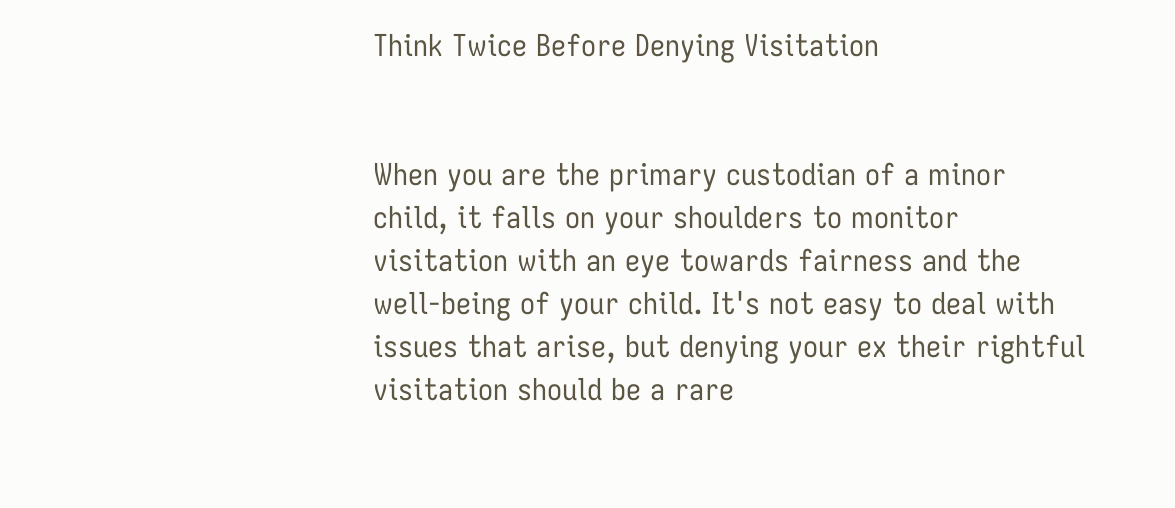Think Twice Before Denying Visitation


When you are the primary custodian of a minor child, it falls on your shoulders to monitor visitation with an eye towards fairness and the well-being of your child. It's not easy to deal with issues that arise, but denying your ex their rightful visitation should be a rare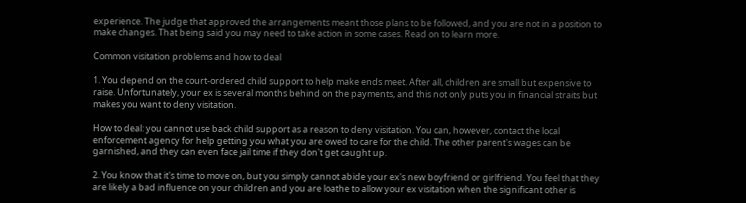experience. The judge that approved the arrangements meant those plans to be followed, and you are not in a position to make changes. That being said you may need to take action in some cases. Read on to learn more.

Common visitation problems and how to deal

1. You depend on the court-ordered child support to help make ends meet. After all, children are small but expensive to raise. Unfortunately, your ex is several months behind on the payments, and this not only puts you in financial straits but makes you want to deny visitation.

How to deal: you cannot use back child support as a reason to deny visitation. You can, however, contact the local enforcement agency for help getting you what you are owed to care for the child. The other parent's wages can be garnished, and they can even face jail time if they don't get caught up.

2. You know that it's time to move on, but you simply cannot abide your ex's new boyfriend or girlfriend. You feel that they are likely a bad influence on your children and you are loathe to allow your ex visitation when the significant other is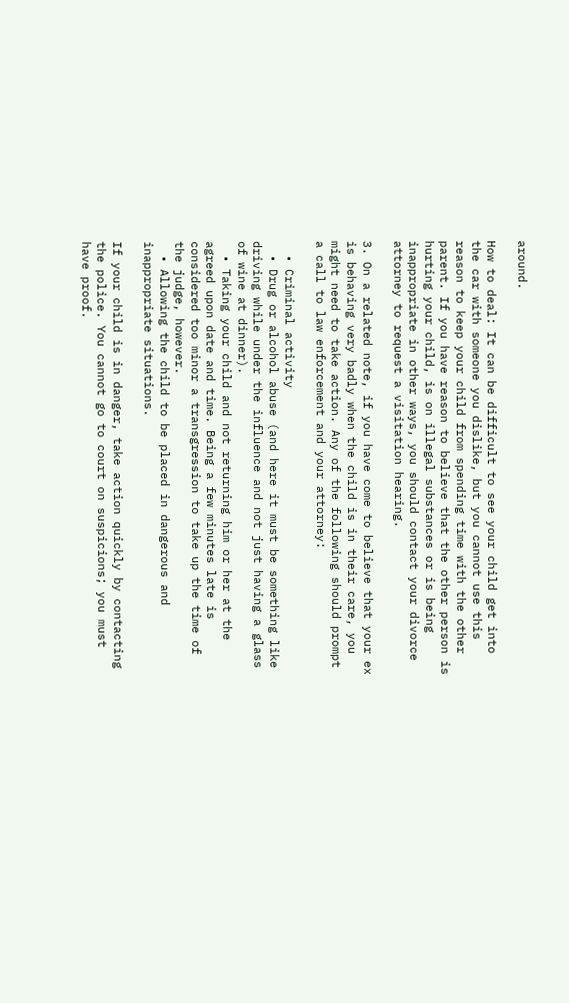around.

How to deal: It can be difficult to see your child get into the car with someone you dislike, but you cannot use this reason to keep your child from spending time with the other parent. If you have reason to believe that the other person is hurting your child, is on illegal substances or is being inappropriate in other ways, you should contact your divorce attorney to request a visitation hearing.

3. On a related note, if you have come to believe that your ex is behaving very badly when the child is in their care, you might need to take action. Any of the following should prompt a call to law enforcement and your attorney:

  • Criminal activity
  • Drug or alcohol abuse (and here it must be something like driving while under the influence and not just having a glass of wine at dinner).
  • Taking your child and not returning him or her at the agreed upon date and time. Being a few minutes late is considered too minor a transgression to take up the time of the judge, however.
  • Allowing the child to be placed in dangerous and inappropriate situations.

If your child is in danger, take action quickly by contacting the police. You cannot go to court on suspicions; you must have proof.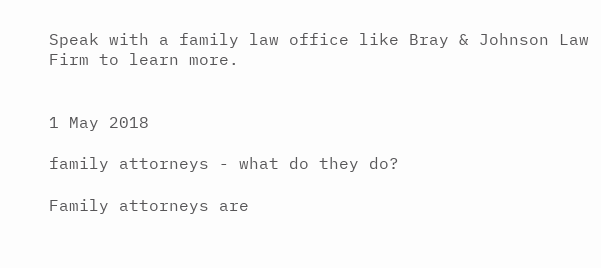Speak with a family law office like Bray & Johnson Law Firm to learn more.


1 May 2018

family attorneys - what do they do?

Family attorneys are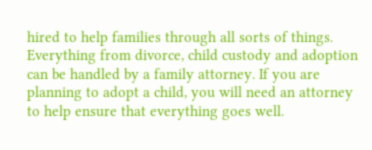hired to help families through all sorts of things. Everything from divorce, child custody and adoption can be handled by a family attorney. If you are planning to adopt a child, you will need an attorney to help ensure that everything goes well.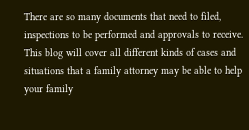There are so many documents that need to filed, inspections to be performed and approvals to receive. This blog will cover all different kinds of cases and situations that a family attorney may be able to help your family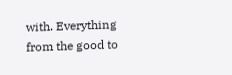with. Everything from the good to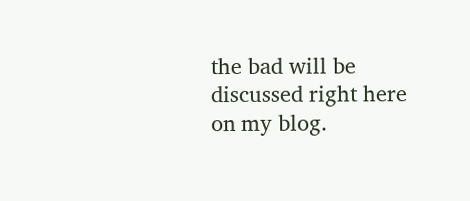the bad will be discussed right here on my blog.